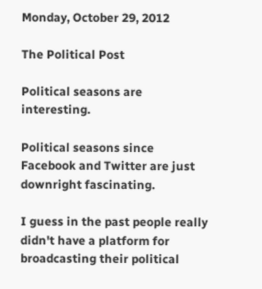Monday, October 29, 2012

The Political Post

Political seasons are interesting.

Political seasons since Facebook and Twitter are just downright fascinating.

I guess in the past people really didn't have a platform for broadcasting their political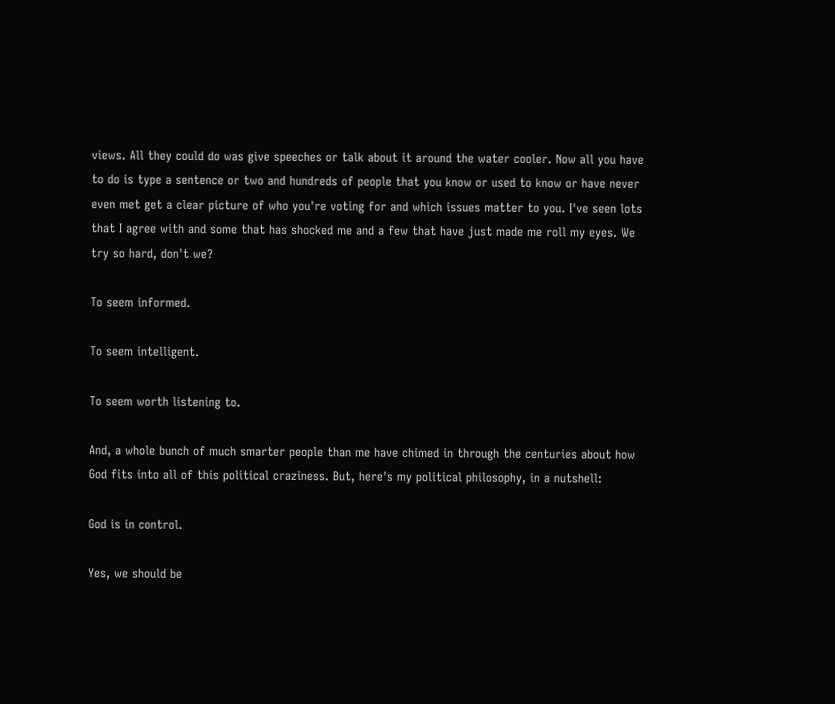views. All they could do was give speeches or talk about it around the water cooler. Now all you have to do is type a sentence or two and hundreds of people that you know or used to know or have never even met get a clear picture of who you're voting for and which issues matter to you. I've seen lots that I agree with and some that has shocked me and a few that have just made me roll my eyes. We try so hard, don't we?

To seem informed.

To seem intelligent.

To seem worth listening to.

And, a whole bunch of much smarter people than me have chimed in through the centuries about how God fits into all of this political craziness. But, here's my political philosophy, in a nutshell:

God is in control.

Yes, we should be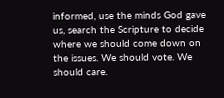informed, use the minds God gave us, search the Scripture to decide where we should come down on the issues. We should vote. We should care.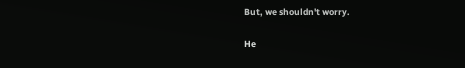But, we shouldn't worry.

He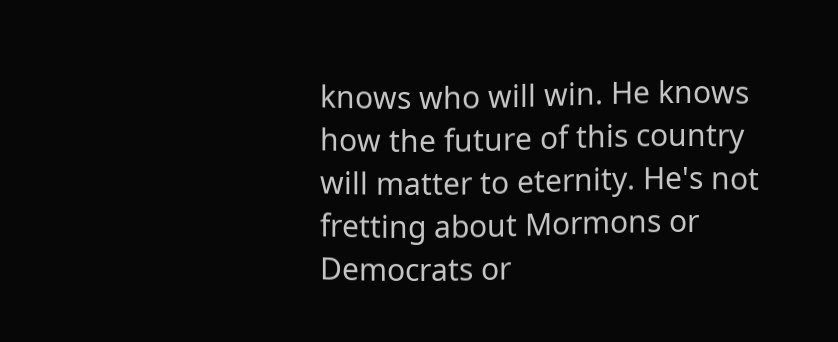knows who will win. He knows how the future of this country will matter to eternity. He's not fretting about Mormons or Democrats or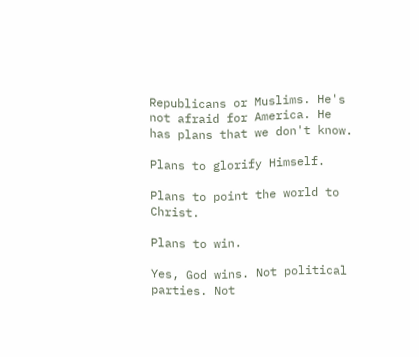Republicans or Muslims. He's not afraid for America. He has plans that we don't know.

Plans to glorify Himself.

Plans to point the world to Christ.

Plans to win.

Yes, God wins. Not political parties. Not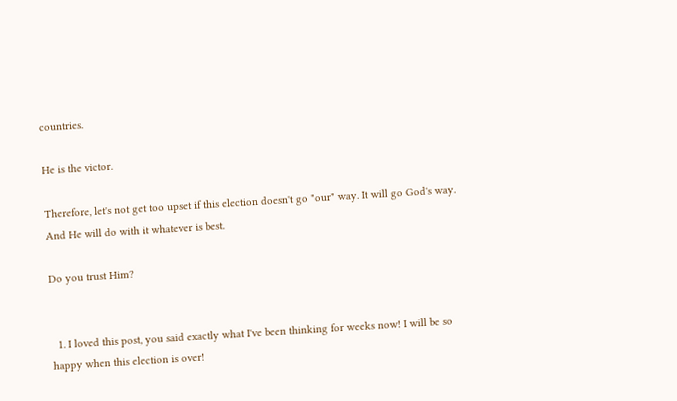countries.

He is the victor.

Therefore, let's not get too upset if this election doesn't go "our" way. It will go God's way. And He will do with it whatever is best.

Do you trust Him?


  1. I loved this post, you said exactly what I've been thinking for weeks now! I will be so happy when this election is over!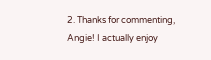2. Thanks for commenting, Angie! I actually enjoy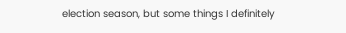election season, but some things I definitely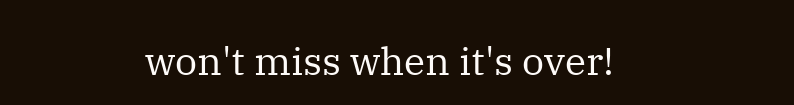won't miss when it's over!